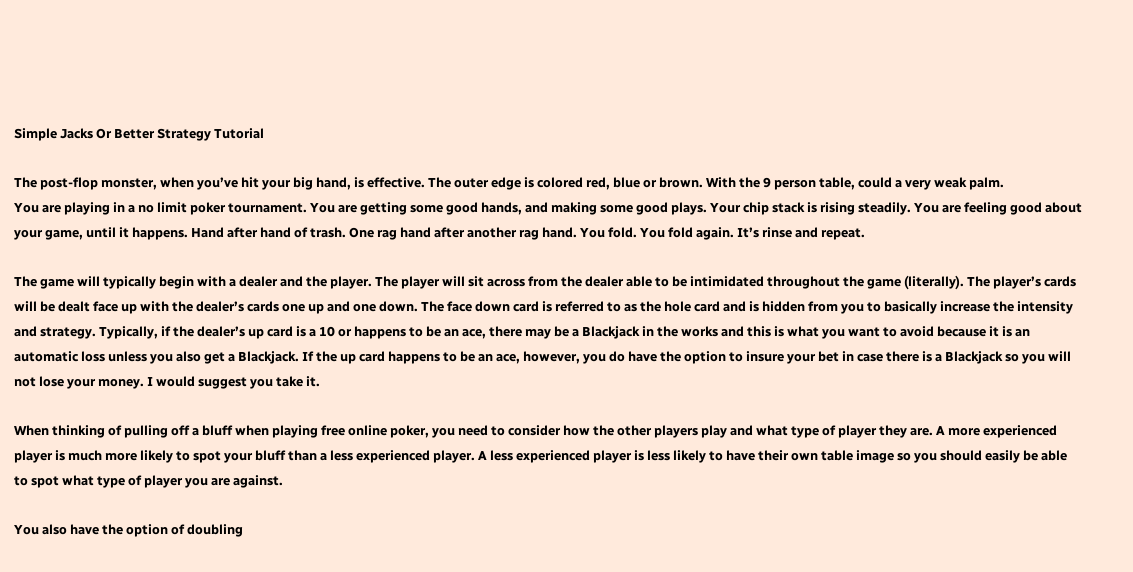Simple Jacks Or Better Strategy Tutorial

The post-flop monster, when you’ve hit your big hand, is effective. The outer edge is colored red, blue or brown. With the 9 person table, could a very weak palm.
You are playing in a no limit poker tournament. You are getting some good hands, and making some good plays. Your chip stack is rising steadily. You are feeling good about your game, until it happens. Hand after hand of trash. One rag hand after another rag hand. You fold. You fold again. It’s rinse and repeat.

The game will typically begin with a dealer and the player. The player will sit across from the dealer able to be intimidated throughout the game (literally). The player’s cards will be dealt face up with the dealer’s cards one up and one down. The face down card is referred to as the hole card and is hidden from you to basically increase the intensity and strategy. Typically, if the dealer’s up card is a 10 or happens to be an ace, there may be a Blackjack in the works and this is what you want to avoid because it is an automatic loss unless you also get a Blackjack. If the up card happens to be an ace, however, you do have the option to insure your bet in case there is a Blackjack so you will not lose your money. I would suggest you take it.

When thinking of pulling off a bluff when playing free online poker, you need to consider how the other players play and what type of player they are. A more experienced player is much more likely to spot your bluff than a less experienced player. A less experienced player is less likely to have their own table image so you should easily be able to spot what type of player you are against.

You also have the option of doubling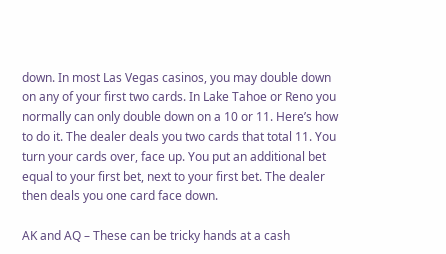down. In most Las Vegas casinos, you may double down on any of your first two cards. In Lake Tahoe or Reno you normally can only double down on a 10 or 11. Here’s how to do it. The dealer deals you two cards that total 11. You turn your cards over, face up. You put an additional bet equal to your first bet, next to your first bet. The dealer then deals you one card face down.

AK and AQ – These can be tricky hands at a cash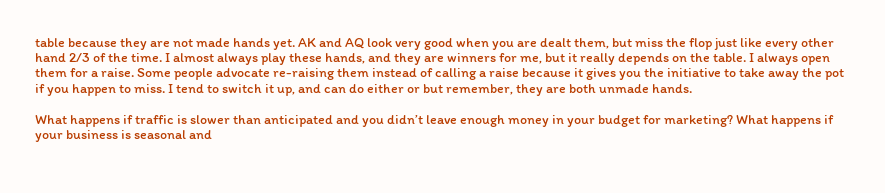table because they are not made hands yet. AK and AQ look very good when you are dealt them, but miss the flop just like every other hand 2/3 of the time. I almost always play these hands, and they are winners for me, but it really depends on the table. I always open them for a raise. Some people advocate re-raising them instead of calling a raise because it gives you the initiative to take away the pot if you happen to miss. I tend to switch it up, and can do either or but remember, they are both unmade hands.

What happens if traffic is slower than anticipated and you didn’t leave enough money in your budget for marketing? What happens if your business is seasonal and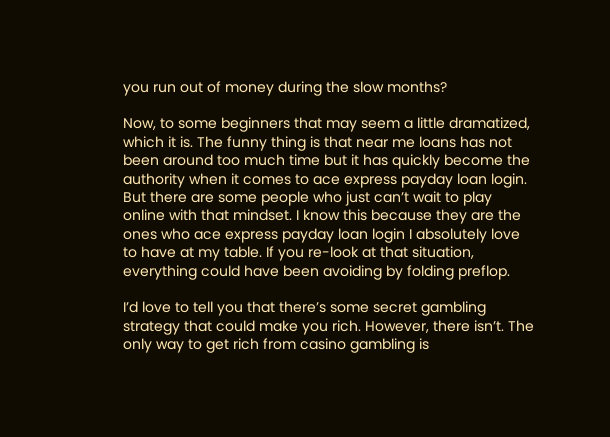you run out of money during the slow months?

Now, to some beginners that may seem a little dramatized, which it is. The funny thing is that near me loans has not been around too much time but it has quickly become the authority when it comes to ace express payday loan login. But there are some people who just can’t wait to play online with that mindset. I know this because they are the ones who ace express payday loan login I absolutely love to have at my table. If you re-look at that situation, everything could have been avoiding by folding preflop.

I’d love to tell you that there’s some secret gambling strategy that could make you rich. However, there isn’t. The only way to get rich from casino gambling is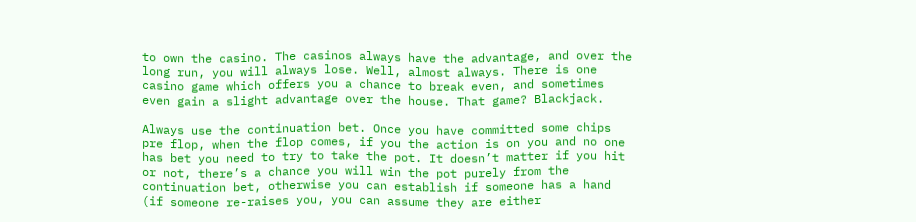to own the casino. The casinos always have the advantage, and over the long run, you will always lose. Well, almost always. There is one casino game which offers you a chance to break even, and sometimes even gain a slight advantage over the house. That game? Blackjack.

Always use the continuation bet. Once you have committed some chips pre flop, when the flop comes, if you the action is on you and no one has bet you need to try to take the pot. It doesn’t matter if you hit or not, there’s a chance you will win the pot purely from the continuation bet, otherwise you can establish if someone has a hand (if someone re-raises you, you can assume they are either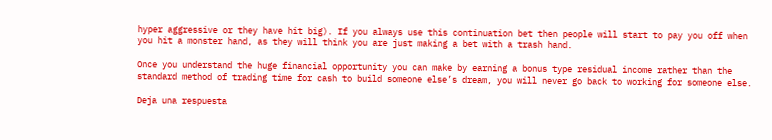hyper aggressive or they have hit big). If you always use this continuation bet then people will start to pay you off when you hit a monster hand, as they will think you are just making a bet with a trash hand.

Once you understand the huge financial opportunity you can make by earning a bonus type residual income rather than the standard method of trading time for cash to build someone else’s dream, you will never go back to working for someone else.

Deja una respuesta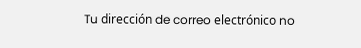Tu dirección de correo electrónico no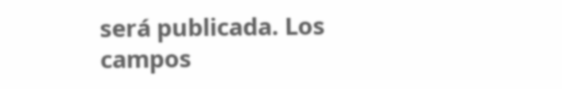será publicada. Los campos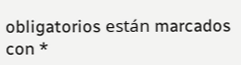obligatorios están marcados con *